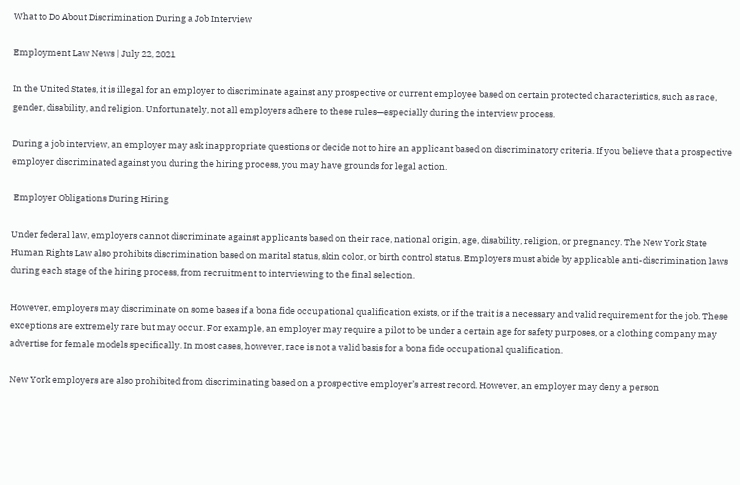What to Do About Discrimination During a Job Interview

Employment Law News | July 22, 2021

In the United States, it is illegal for an employer to discriminate against any prospective or current employee based on certain protected characteristics, such as race, gender, disability, and religion. Unfortunately, not all employers adhere to these rules—especially during the interview process.

During a job interview, an employer may ask inappropriate questions or decide not to hire an applicant based on discriminatory criteria. If you believe that a prospective employer discriminated against you during the hiring process, you may have grounds for legal action.

 Employer Obligations During Hiring

Under federal law, employers cannot discriminate against applicants based on their race, national origin, age, disability, religion, or pregnancy. The New York State Human Rights Law also prohibits discrimination based on marital status, skin color, or birth control status. Employers must abide by applicable anti-discrimination laws during each stage of the hiring process, from recruitment to interviewing to the final selection.

However, employers may discriminate on some bases if a bona fide occupational qualification exists, or if the trait is a necessary and valid requirement for the job. These exceptions are extremely rare but may occur. For example, an employer may require a pilot to be under a certain age for safety purposes, or a clothing company may advertise for female models specifically. In most cases, however, race is not a valid basis for a bona fide occupational qualification.

New York employers are also prohibited from discriminating based on a prospective employer’s arrest record. However, an employer may deny a person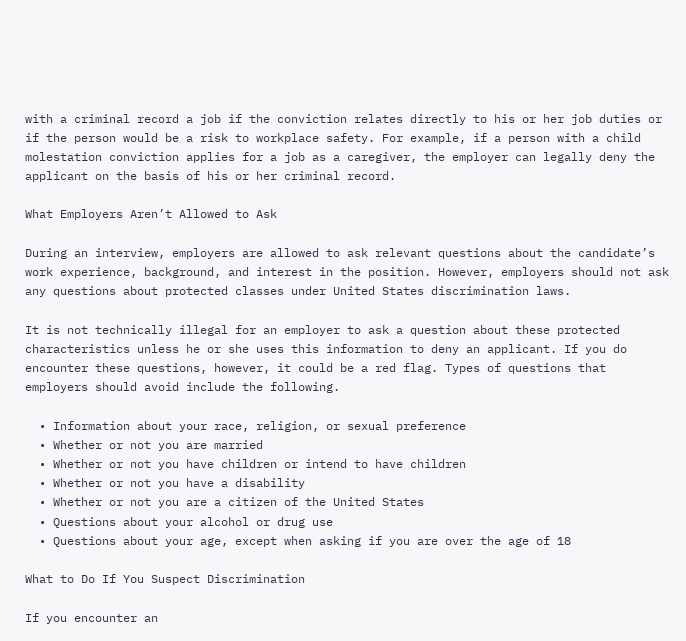with a criminal record a job if the conviction relates directly to his or her job duties or if the person would be a risk to workplace safety. For example, if a person with a child molestation conviction applies for a job as a caregiver, the employer can legally deny the applicant on the basis of his or her criminal record.

What Employers Aren’t Allowed to Ask

During an interview, employers are allowed to ask relevant questions about the candidate’s work experience, background, and interest in the position. However, employers should not ask any questions about protected classes under United States discrimination laws.

It is not technically illegal for an employer to ask a question about these protected characteristics unless he or she uses this information to deny an applicant. If you do encounter these questions, however, it could be a red flag. Types of questions that employers should avoid include the following.

  • Information about your race, religion, or sexual preference
  • Whether or not you are married
  • Whether or not you have children or intend to have children
  • Whether or not you have a disability
  • Whether or not you are a citizen of the United States
  • Questions about your alcohol or drug use
  • Questions about your age, except when asking if you are over the age of 18

What to Do If You Suspect Discrimination

If you encounter an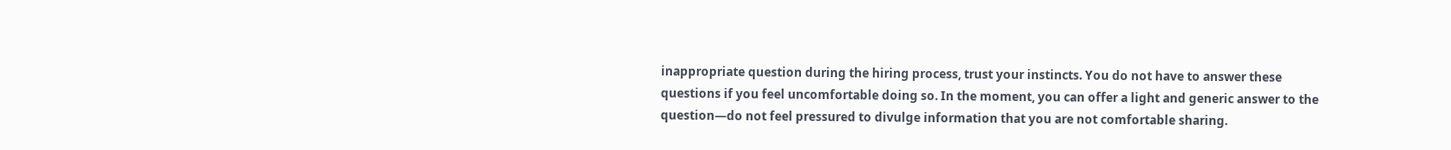inappropriate question during the hiring process, trust your instincts. You do not have to answer these questions if you feel uncomfortable doing so. In the moment, you can offer a light and generic answer to the question—do not feel pressured to divulge information that you are not comfortable sharing.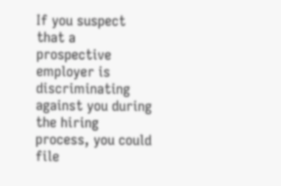If you suspect that a prospective employer is discriminating against you during the hiring process, you could file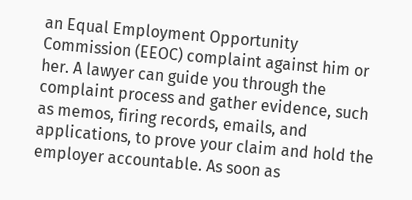an Equal Employment Opportunity Commission (EEOC) complaint against him or her. A lawyer can guide you through the complaint process and gather evidence, such as memos, firing records, emails, and applications, to prove your claim and hold the employer accountable. As soon as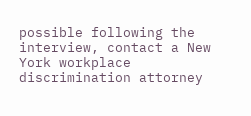possible following the interview, contact a New York workplace discrimination attorney